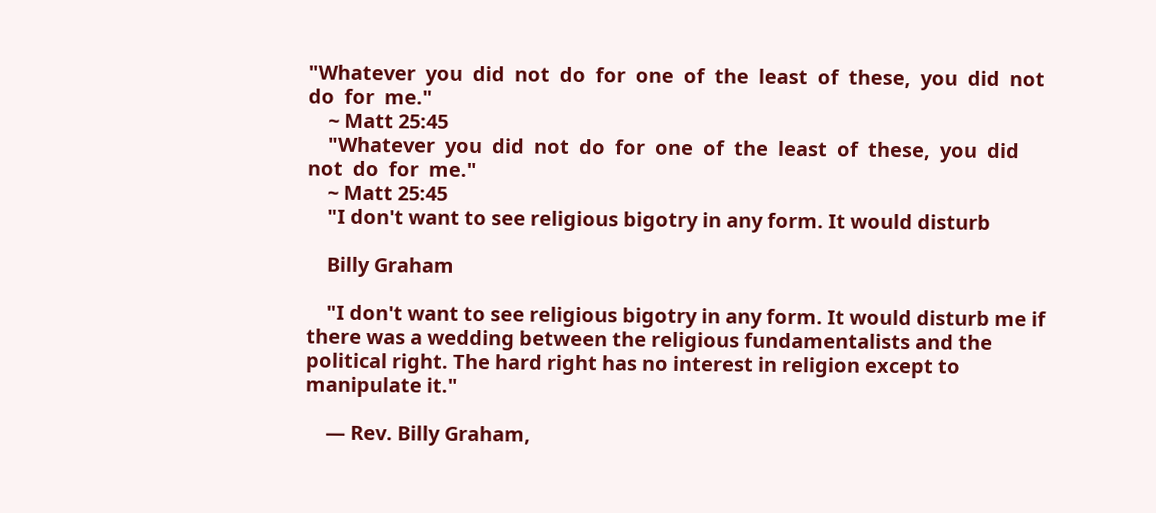"Whatever  you  did  not  do  for  one  of  the  least  of  these,  you  did  not  do  for  me."
    ~ Matt 25:45
    "Whatever  you  did  not  do  for  one  of  the  least  of  these,  you  did  not  do  for  me."
    ~ Matt 25:45
    "I don't want to see religious bigotry in any form. It would disturb

    Billy Graham

    "I don't want to see religious bigotry in any form. It would disturb me if there was a wedding between the religious fundamentalists and the political right. The hard right has no interest in religion except to manipulate it."

    — Rev. Billy Graham,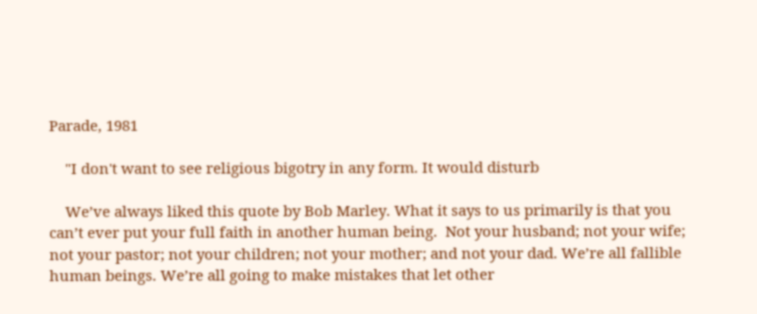Parade, 1981

    "I don't want to see religious bigotry in any form. It would disturb

    We’ve always liked this quote by Bob Marley. What it says to us primarily is that you can’t ever put your full faith in another human being.  Not your husband; not your wife; not your pastor; not your children; not your mother; and not your dad. We’re all fallible human beings. We’re all going to make mistakes that let other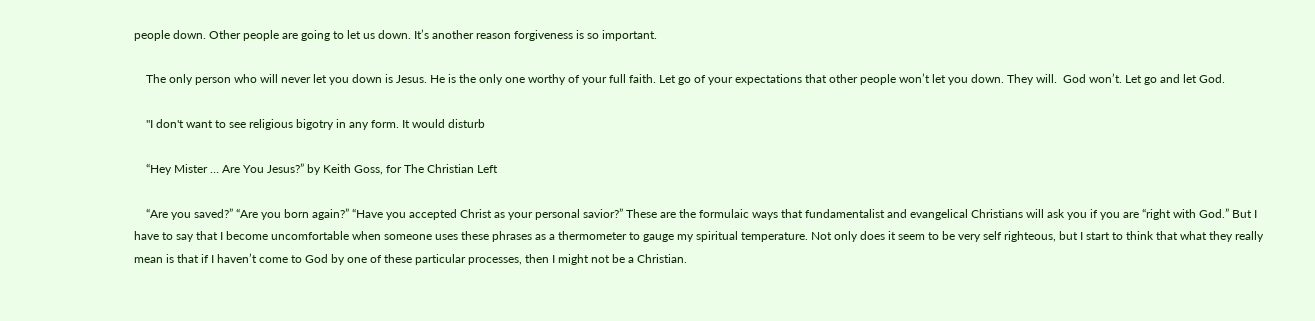people down. Other people are going to let us down. It’s another reason forgiveness is so important.

    The only person who will never let you down is Jesus. He is the only one worthy of your full faith. Let go of your expectations that other people won’t let you down. They will.  God won’t. Let go and let God.

    "I don't want to see religious bigotry in any form. It would disturb

    “Hey Mister … Are You Jesus?” by Keith Goss, for The Christian Left

    “Are you saved?” “Are you born again?” “Have you accepted Christ as your personal savior?” These are the formulaic ways that fundamentalist and evangelical Christians will ask you if you are “right with God.” But I have to say that I become uncomfortable when someone uses these phrases as a thermometer to gauge my spiritual temperature. Not only does it seem to be very self righteous, but I start to think that what they really mean is that if I haven’t come to God by one of these particular processes, then I might not be a Christian.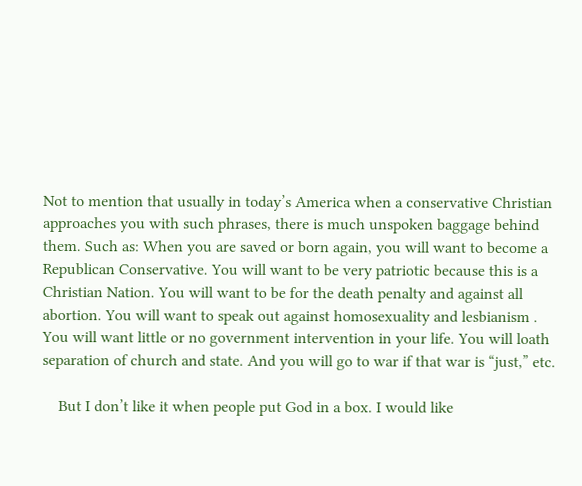Not to mention that usually in today’s America when a conservative Christian approaches you with such phrases, there is much unspoken baggage behind them. Such as: When you are saved or born again, you will want to become a Republican Conservative. You will want to be very patriotic because this is a Christian Nation. You will want to be for the death penalty and against all abortion. You will want to speak out against homosexuality and lesbianism . You will want little or no government intervention in your life. You will loath separation of church and state. And you will go to war if that war is “just,” etc.

    But I don’t like it when people put God in a box. I would like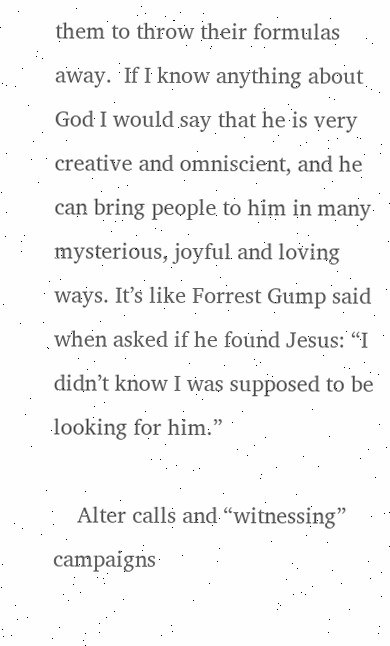them to throw their formulas away.  If I know anything about God I would say that he is very creative and omniscient, and he can bring people to him in many mysterious, joyful and loving ways. It’s like Forrest Gump said when asked if he found Jesus: “I didn’t know I was supposed to be looking for him.”

    Alter calls and “witnessing” campaigns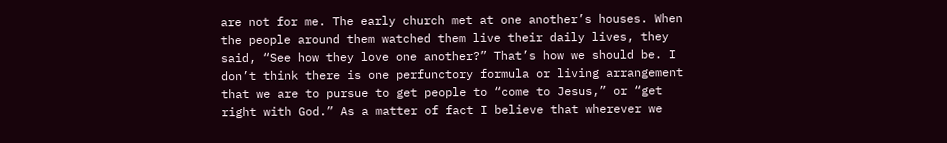are not for me. The early church met at one another’s houses. When the people around them watched them live their daily lives, they said, “See how they love one another?” That’s how we should be. I don’t think there is one perfunctory formula or living arrangement  that we are to pursue to get people to “come to Jesus,” or “get right with God.” As a matter of fact I believe that wherever we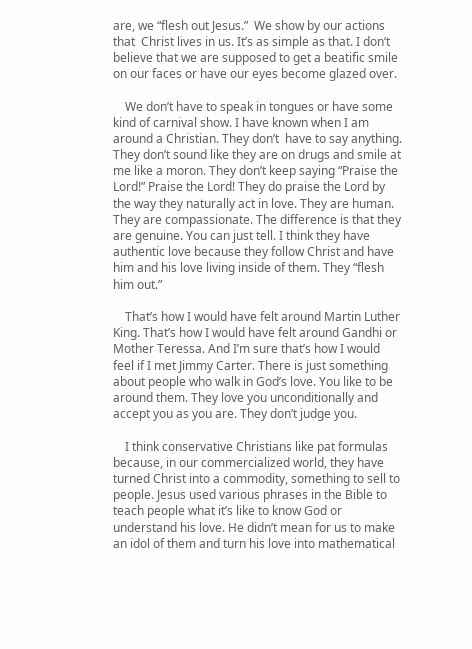are, we “flesh out Jesus.”  We show by our actions that  Christ lives in us. It’s as simple as that. I don’t believe that we are supposed to get a beatific smile on our faces or have our eyes become glazed over.

    We don’t have to speak in tongues or have some kind of carnival show. I have known when I am around a Christian. They don’t  have to say anything. They don’t sound like they are on drugs and smile at me like a moron. They don’t keep saying “Praise the Lord!” Praise the Lord! They do praise the Lord by the way they naturally act in love. They are human. They are compassionate. The difference is that they are genuine. You can just tell. I think they have authentic love because they follow Christ and have him and his love living inside of them. They “flesh him out.”

    That’s how I would have felt around Martin Luther King. That’s how I would have felt around Gandhi or Mother Teressa. And I’m sure that’s how I would feel if I met Jimmy Carter. There is just something about people who walk in God’s love. You like to be around them. They love you unconditionally and accept you as you are. They don’t judge you.

    I think conservative Christians like pat formulas because, in our commercialized world, they have turned Christ into a commodity, something to sell to people. Jesus used various phrases in the Bible to teach people what it’s like to know God or understand his love. He didn’t mean for us to make an idol of them and turn his love into mathematical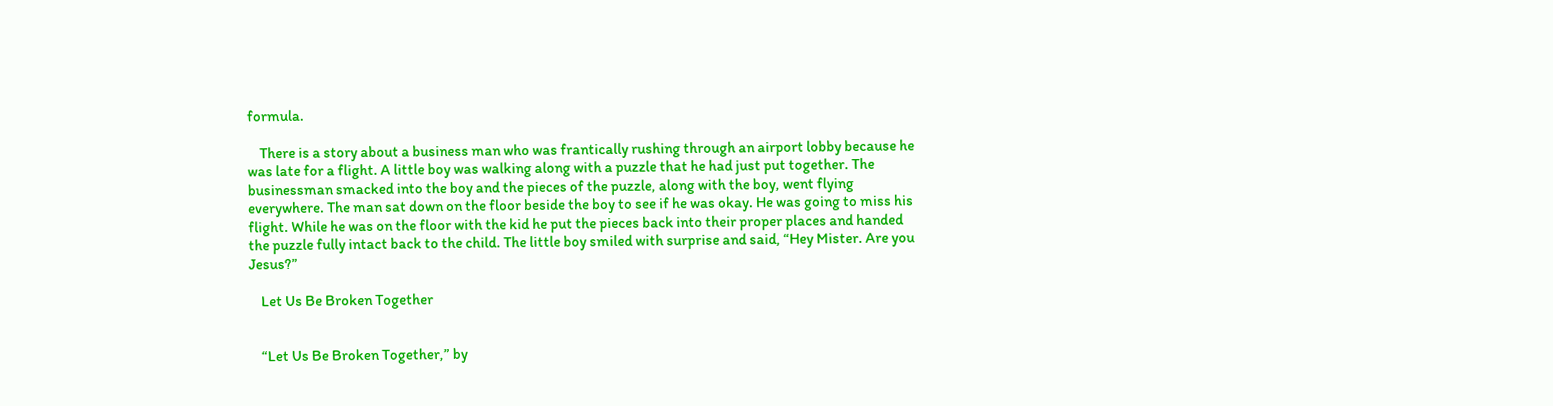formula.

    There is a story about a business man who was frantically rushing through an airport lobby because he was late for a flight. A little boy was walking along with a puzzle that he had just put together. The businessman smacked into the boy and the pieces of the puzzle, along with the boy, went flying everywhere. The man sat down on the floor beside the boy to see if he was okay. He was going to miss his flight. While he was on the floor with the kid he put the pieces back into their proper places and handed the puzzle fully intact back to the child. The little boy smiled with surprise and said, “Hey Mister. Are you Jesus?”

    Let Us Be Broken Together


    “Let Us Be Broken Together,” by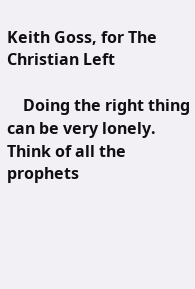Keith Goss, for The Christian Left

    Doing the right thing can be very lonely. Think of all the prophets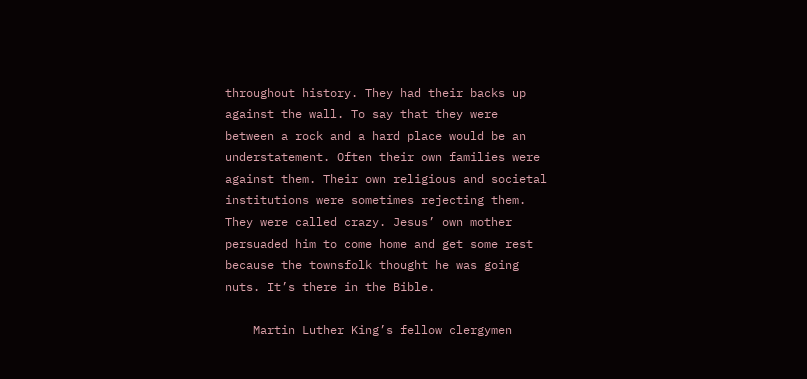throughout history. They had their backs up against the wall. To say that they were between a rock and a hard place would be an understatement. Often their own families were against them. Their own religious and societal institutions were sometimes rejecting them. They were called crazy. Jesus’ own mother persuaded him to come home and get some rest because the townsfolk thought he was going nuts. It’s there in the Bible.

    Martin Luther King’s fellow clergymen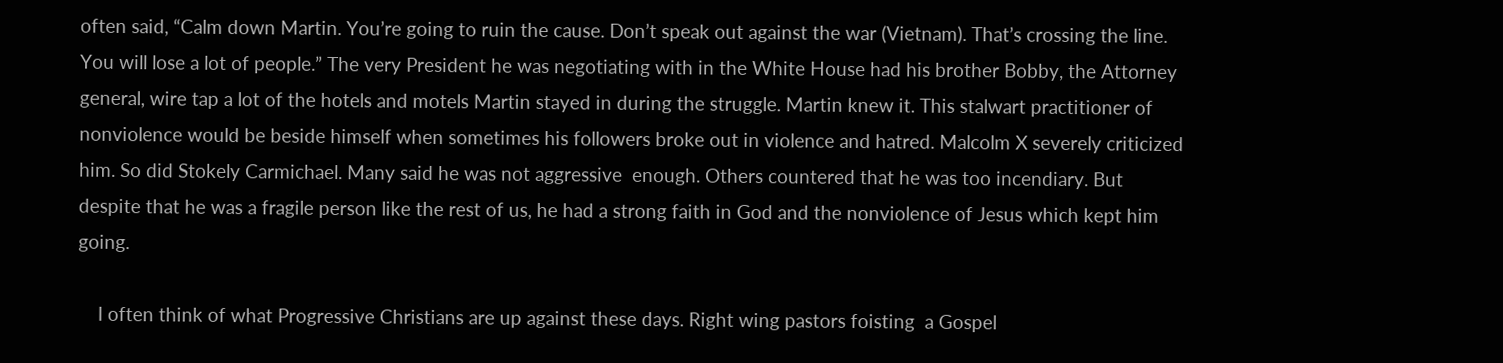often said, “Calm down Martin. You’re going to ruin the cause. Don’t speak out against the war (Vietnam). That’s crossing the line. You will lose a lot of people.” The very President he was negotiating with in the White House had his brother Bobby, the Attorney general, wire tap a lot of the hotels and motels Martin stayed in during the struggle. Martin knew it. This stalwart practitioner of nonviolence would be beside himself when sometimes his followers broke out in violence and hatred. Malcolm X severely criticized him. So did Stokely Carmichael. Many said he was not aggressive  enough. Others countered that he was too incendiary. But despite that he was a fragile person like the rest of us, he had a strong faith in God and the nonviolence of Jesus which kept him going.

    I often think of what Progressive Christians are up against these days. Right wing pastors foisting  a Gospel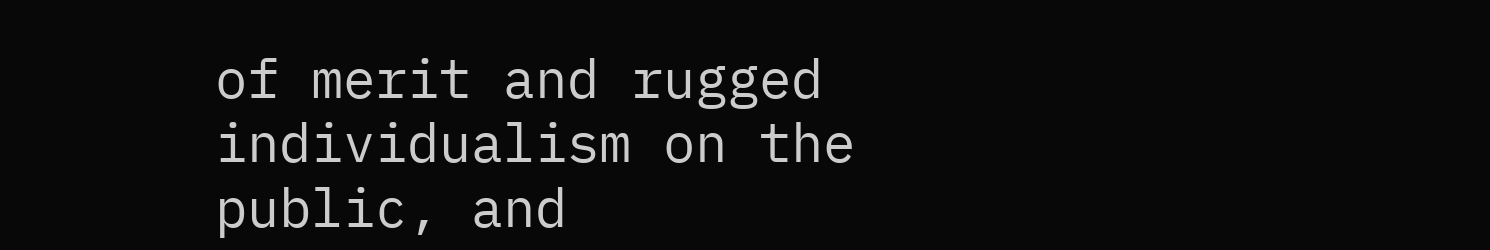of merit and rugged individualism on the public, and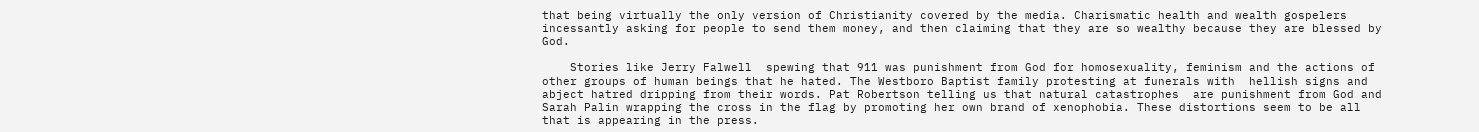that being virtually the only version of Christianity covered by the media. Charismatic health and wealth gospelers incessantly asking for people to send them money, and then claiming that they are so wealthy because they are blessed by God.

    Stories like Jerry Falwell  spewing that 911 was punishment from God for homosexuality, feminism and the actions of other groups of human beings that he hated. The Westboro Baptist family protesting at funerals with  hellish signs and abject hatred dripping from their words. Pat Robertson telling us that natural catastrophes  are punishment from God and Sarah Palin wrapping the cross in the flag by promoting her own brand of xenophobia. These distortions seem to be all that is appearing in the press.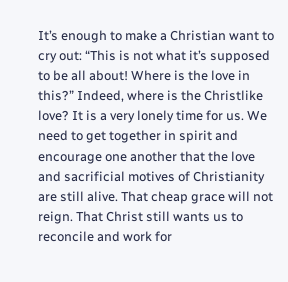It’s enough to make a Christian want to cry out: “This is not what it’s supposed to be all about! Where is the love in this?” Indeed, where is the Christlike love? It is a very lonely time for us. We need to get together in spirit and encourage one another that the love and sacrificial motives of Christianity are still alive. That cheap grace will not reign. That Christ still wants us to reconcile and work for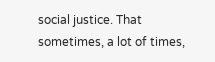social justice. That sometimes, a lot of times,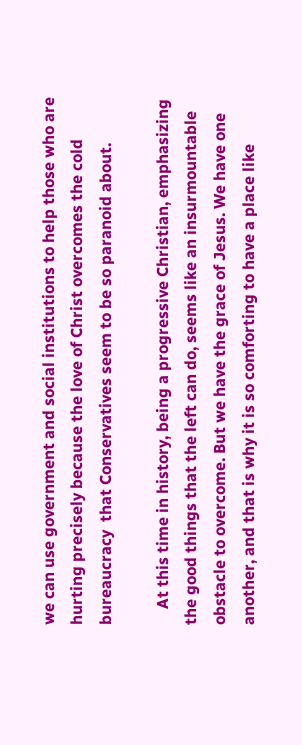we can use government and social institutions to help those who are hurting precisely because the love of Christ overcomes the cold bureaucracy  that Conservatives seem to be so paranoid about.

    At this time in history, being a progressive Christian, emphasizing  the good things that the left can do, seems like an insurmountable obstacle to overcome. But we have the grace of Jesus. We have one another, and that is why it is so comforting to have a place like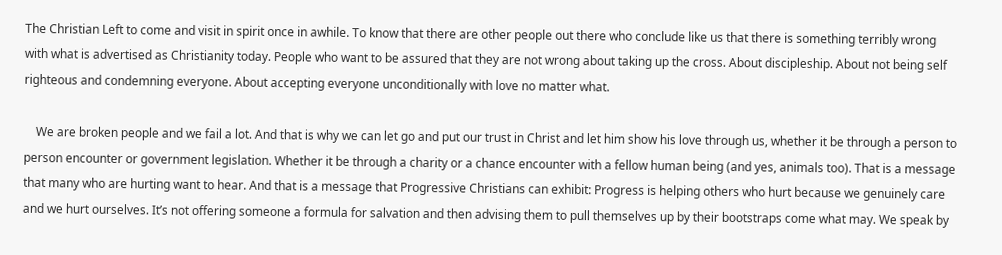The Christian Left to come and visit in spirit once in awhile. To know that there are other people out there who conclude like us that there is something terribly wrong with what is advertised as Christianity today. People who want to be assured that they are not wrong about taking up the cross. About discipleship. About not being self righteous and condemning everyone. About accepting everyone unconditionally with love no matter what.

    We are broken people and we fail a lot. And that is why we can let go and put our trust in Christ and let him show his love through us, whether it be through a person to person encounter or government legislation. Whether it be through a charity or a chance encounter with a fellow human being (and yes, animals too). That is a message that many who are hurting want to hear. And that is a message that Progressive Christians can exhibit: Progress is helping others who hurt because we genuinely care and we hurt ourselves. It’s not offering someone a formula for salvation and then advising them to pull themselves up by their bootstraps come what may. We speak by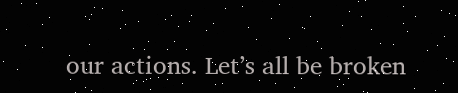our actions. Let’s all be broken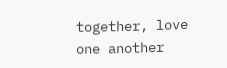together, love one another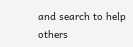and search to help others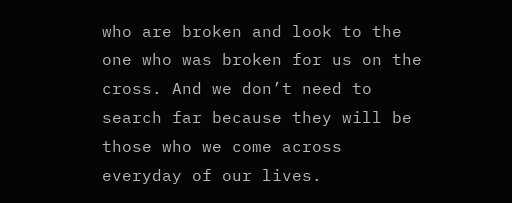who are broken and look to the one who was broken for us on the cross. And we don’t need to search far because they will be those who we come across everyday of our lives.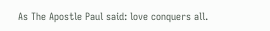As The Apostle Paul said: love conquers all.